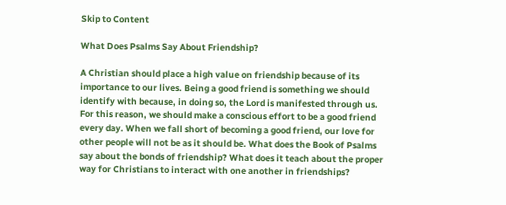Skip to Content

What Does Psalms Say About Friendship?

A Christian should place a high value on friendship because of its importance to our lives. Being a good friend is something we should identify with because, in doing so, the Lord is manifested through us. For this reason, we should make a conscious effort to be a good friend every day. When we fall short of becoming a good friend, our love for other people will not be as it should be. What does the Book of Psalms say about the bonds of friendship? What does it teach about the proper way for Christians to interact with one another in friendships?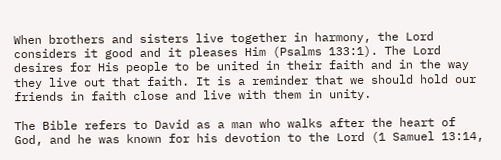When brothers and sisters live together in harmony, the Lord considers it good and it pleases Him (Psalms 133:1). The Lord desires for His people to be united in their faith and in the way they live out that faith. It is a reminder that we should hold our friends in faith close and live with them in unity.

The Bible refers to David as a man who walks after the heart of God, and he was known for his devotion to the Lord (1 Samuel 13:14,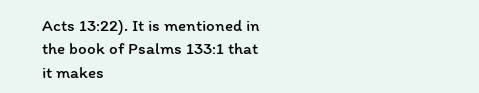Acts 13:22). It is mentioned in the book of Psalms 133:1 that it makes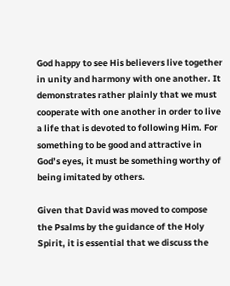God happy to see His believers live together in unity and harmony with one another. It demonstrates rather plainly that we must cooperate with one another in order to live a life that is devoted to following Him. For something to be good and attractive in God’s eyes, it must be something worthy of being imitated by others.

Given that David was moved to compose the Psalms by the guidance of the Holy Spirit, it is essential that we discuss the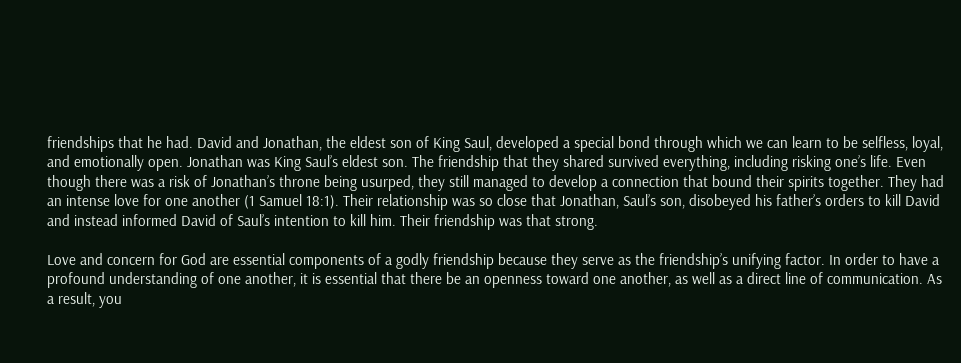friendships that he had. David and Jonathan, the eldest son of King Saul, developed a special bond through which we can learn to be selfless, loyal, and emotionally open. Jonathan was King Saul’s eldest son. The friendship that they shared survived everything, including risking one’s life. Even though there was a risk of Jonathan’s throne being usurped, they still managed to develop a connection that bound their spirits together. They had an intense love for one another (1 Samuel 18:1). Their relationship was so close that Jonathan, Saul’s son, disobeyed his father’s orders to kill David and instead informed David of Saul’s intention to kill him. Their friendship was that strong.

Love and concern for God are essential components of a godly friendship because they serve as the friendship’s unifying factor. In order to have a profound understanding of one another, it is essential that there be an openness toward one another, as well as a direct line of communication. As a result, you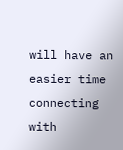will have an easier time connecting with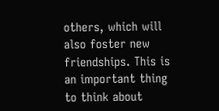others, which will also foster new friendships. This is an important thing to think about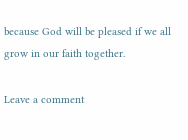because God will be pleased if we all grow in our faith together.

Leave a comment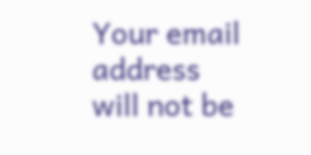Your email address will not be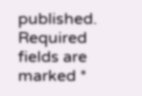published. Required fields are marked *